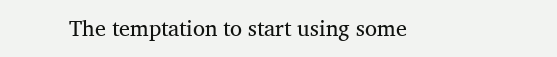The temptation to start using some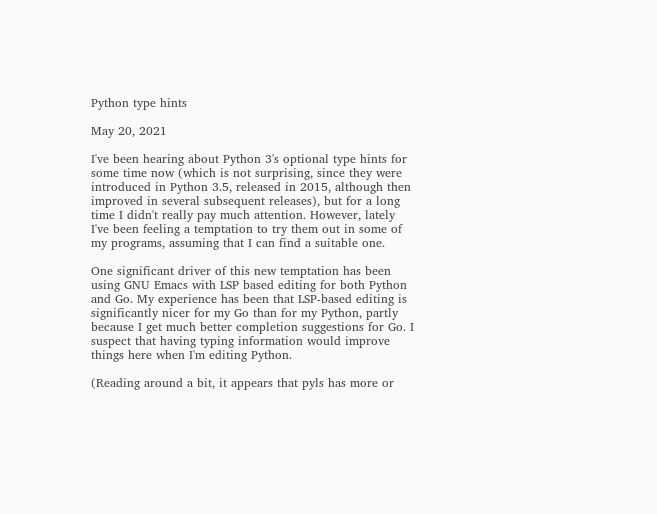Python type hints

May 20, 2021

I've been hearing about Python 3's optional type hints for some time now (which is not surprising, since they were introduced in Python 3.5, released in 2015, although then improved in several subsequent releases), but for a long time I didn't really pay much attention. However, lately I've been feeling a temptation to try them out in some of my programs, assuming that I can find a suitable one.

One significant driver of this new temptation has been using GNU Emacs with LSP based editing for both Python and Go. My experience has been that LSP-based editing is significantly nicer for my Go than for my Python, partly because I get much better completion suggestions for Go. I suspect that having typing information would improve things here when I'm editing Python.

(Reading around a bit, it appears that pyls has more or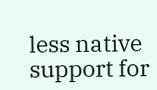less native support for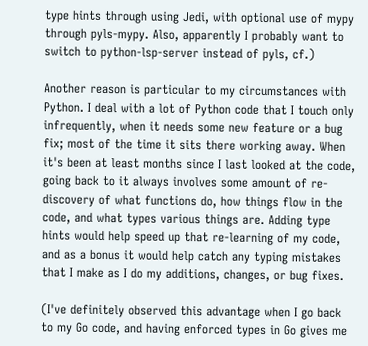type hints through using Jedi, with optional use of mypy through pyls-mypy. Also, apparently I probably want to switch to python-lsp-server instead of pyls, cf.)

Another reason is particular to my circumstances with Python. I deal with a lot of Python code that I touch only infrequently, when it needs some new feature or a bug fix; most of the time it sits there working away. When it's been at least months since I last looked at the code, going back to it always involves some amount of re-discovery of what functions do, how things flow in the code, and what types various things are. Adding type hints would help speed up that re-learning of my code, and as a bonus it would help catch any typing mistakes that I make as I do my additions, changes, or bug fixes.

(I've definitely observed this advantage when I go back to my Go code, and having enforced types in Go gives me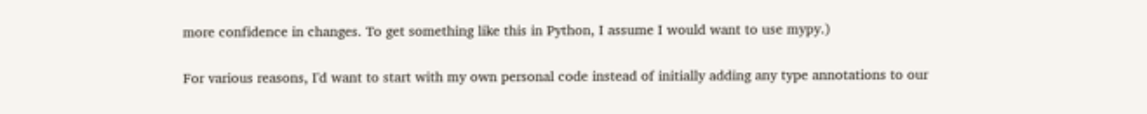more confidence in changes. To get something like this in Python, I assume I would want to use mypy.)

For various reasons, I'd want to start with my own personal code instead of initially adding any type annotations to our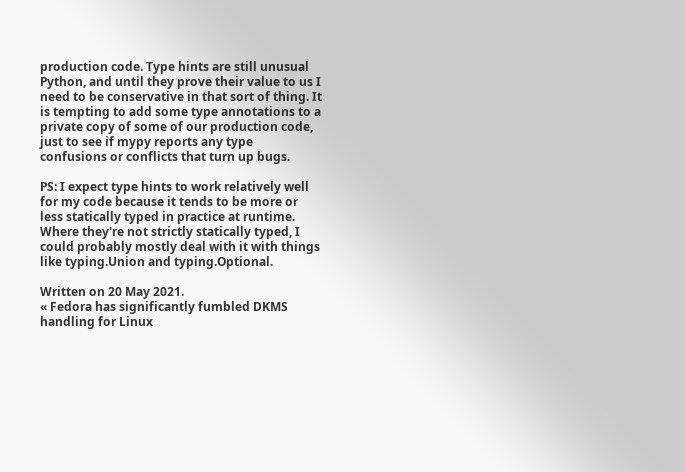production code. Type hints are still unusual Python, and until they prove their value to us I need to be conservative in that sort of thing. It is tempting to add some type annotations to a private copy of some of our production code, just to see if mypy reports any type confusions or conflicts that turn up bugs.

PS: I expect type hints to work relatively well for my code because it tends to be more or less statically typed in practice at runtime. Where they're not strictly statically typed, I could probably mostly deal with it with things like typing.Union and typing.Optional.

Written on 20 May 2021.
« Fedora has significantly fumbled DKMS handling for Linux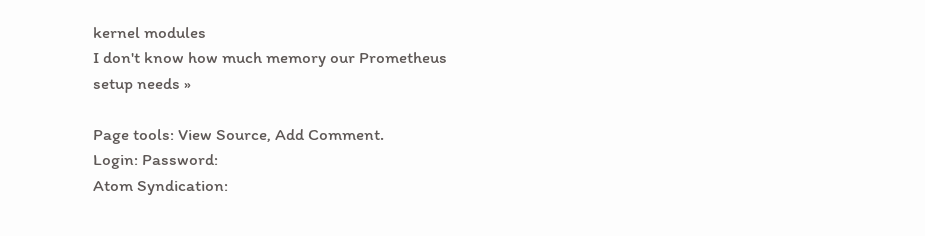kernel modules
I don't know how much memory our Prometheus setup needs »

Page tools: View Source, Add Comment.
Login: Password:
Atom Syndication: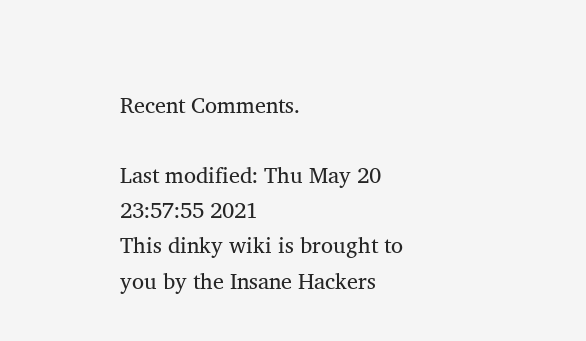Recent Comments.

Last modified: Thu May 20 23:57:55 2021
This dinky wiki is brought to you by the Insane Hackers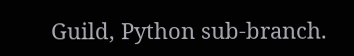Guild, Python sub-branch.